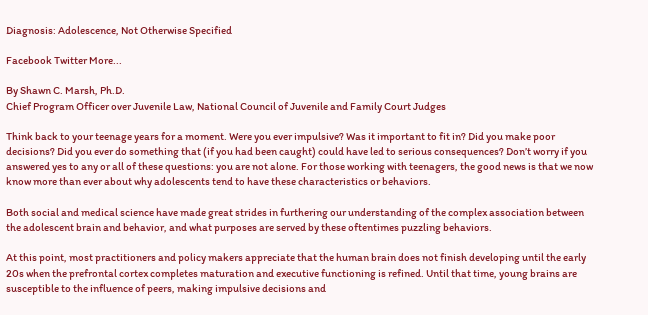Diagnosis: Adolescence, Not Otherwise Specified

Facebook Twitter More...

By Shawn C. Marsh, Ph.D.
Chief Program Officer over Juvenile Law, National Council of Juvenile and Family Court Judges

Think back to your teenage years for a moment. Were you ever impulsive? Was it important to fit in? Did you make poor decisions? Did you ever do something that (if you had been caught) could have led to serious consequences? Don’t worry if you answered yes to any or all of these questions: you are not alone. For those working with teenagers, the good news is that we now know more than ever about why adolescents tend to have these characteristics or behaviors.

Both social and medical science have made great strides in furthering our understanding of the complex association between the adolescent brain and behavior, and what purposes are served by these oftentimes puzzling behaviors.

At this point, most practitioners and policy makers appreciate that the human brain does not finish developing until the early 20s when the prefrontal cortex completes maturation and executive functioning is refined. Until that time, young brains are susceptible to the influence of peers, making impulsive decisions and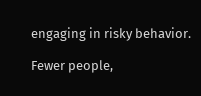engaging in risky behavior.

Fewer people,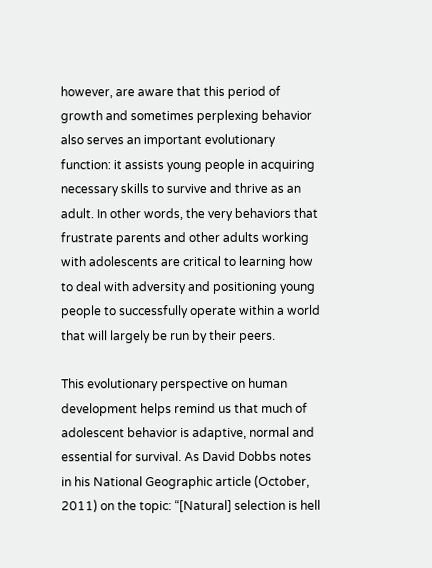however, are aware that this period of growth and sometimes perplexing behavior also serves an important evolutionary function: it assists young people in acquiring necessary skills to survive and thrive as an adult. In other words, the very behaviors that frustrate parents and other adults working with adolescents are critical to learning how to deal with adversity and positioning young people to successfully operate within a world that will largely be run by their peers.

This evolutionary perspective on human development helps remind us that much of adolescent behavior is adaptive, normal and essential for survival. As David Dobbs notes in his National Geographic article (October, 2011) on the topic: “[Natural] selection is hell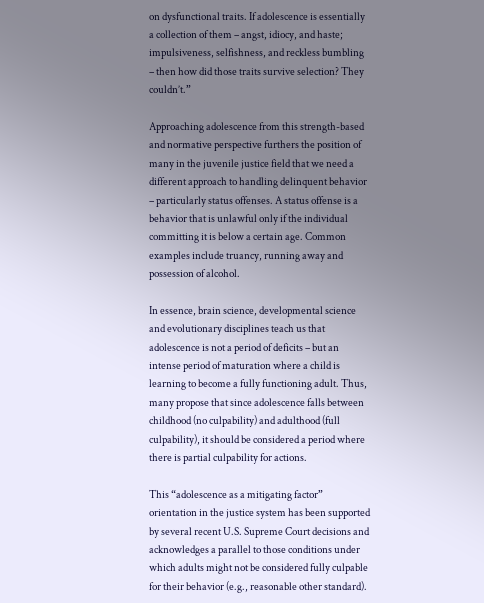on dysfunctional traits. If adolescence is essentially a collection of them – angst, idiocy, and haste; impulsiveness, selfishness, and reckless bumbling – then how did those traits survive selection? They couldn’t.”

Approaching adolescence from this strength-based and normative perspective furthers the position of many in the juvenile justice field that we need a different approach to handling delinquent behavior – particularly status offenses. A status offense is a behavior that is unlawful only if the individual committing it is below a certain age. Common examples include truancy, running away and possession of alcohol.

In essence, brain science, developmental science and evolutionary disciplines teach us that adolescence is not a period of deficits – but an intense period of maturation where a child is learning to become a fully functioning adult. Thus, many propose that since adolescence falls between childhood (no culpability) and adulthood (full culpability), it should be considered a period where there is partial culpability for actions.

This “adolescence as a mitigating factor” orientation in the justice system has been supported by several recent U.S. Supreme Court decisions and acknowledges a parallel to those conditions under which adults might not be considered fully culpable for their behavior (e.g., reasonable other standard).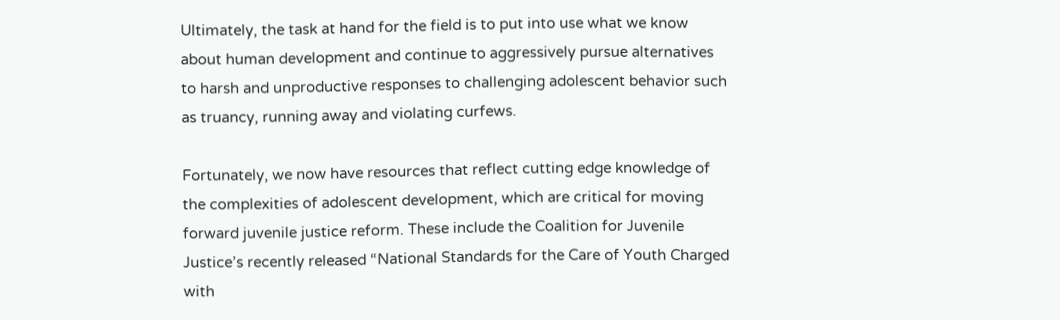Ultimately, the task at hand for the field is to put into use what we know about human development and continue to aggressively pursue alternatives to harsh and unproductive responses to challenging adolescent behavior such as truancy, running away and violating curfews.

Fortunately, we now have resources that reflect cutting edge knowledge of the complexities of adolescent development, which are critical for moving forward juvenile justice reform. These include the Coalition for Juvenile Justice’s recently released “National Standards for the Care of Youth Charged with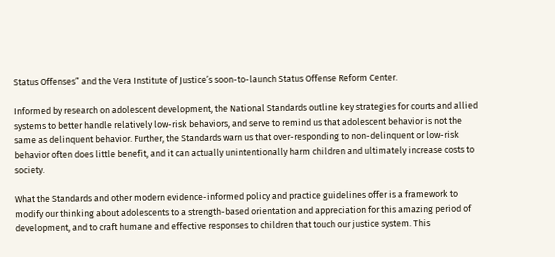Status Offenses” and the Vera Institute of Justice’s soon-to-launch Status Offense Reform Center.

Informed by research on adolescent development, the National Standards outline key strategies for courts and allied systems to better handle relatively low-risk behaviors, and serve to remind us that adolescent behavior is not the same as delinquent behavior. Further, the Standards warn us that over-responding to non-delinquent or low-risk behavior often does little benefit, and it can actually unintentionally harm children and ultimately increase costs to society.

What the Standards and other modern evidence-informed policy and practice guidelines offer is a framework to modify our thinking about adolescents to a strength-based orientation and appreciation for this amazing period of development, and to craft humane and effective responses to children that touch our justice system. This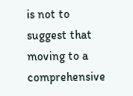is not to suggest that moving to a comprehensive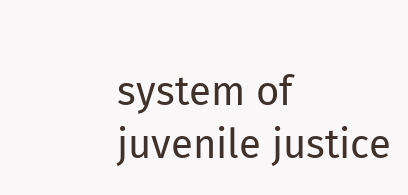system of juvenile justice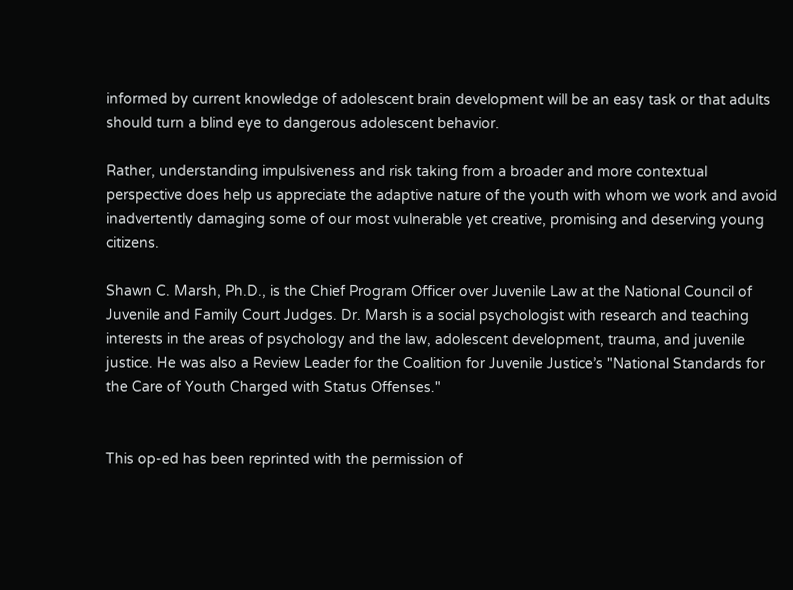informed by current knowledge of adolescent brain development will be an easy task or that adults should turn a blind eye to dangerous adolescent behavior.

Rather, understanding impulsiveness and risk taking from a broader and more contextual perspective does help us appreciate the adaptive nature of the youth with whom we work and avoid inadvertently damaging some of our most vulnerable yet creative, promising and deserving young citizens.

Shawn C. Marsh, Ph.D., is the Chief Program Officer over Juvenile Law at the National Council of Juvenile and Family Court Judges. Dr. Marsh is a social psychologist with research and teaching interests in the areas of psychology and the law, adolescent development, trauma, and juvenile justice. He was also a Review Leader for the Coalition for Juvenile Justice’s "National Standards for the Care of Youth Charged with Status Offenses."


This op-ed has been reprinted with the permission of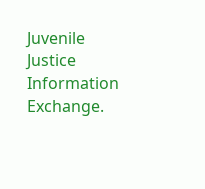Juvenile Justice Information Exchange.